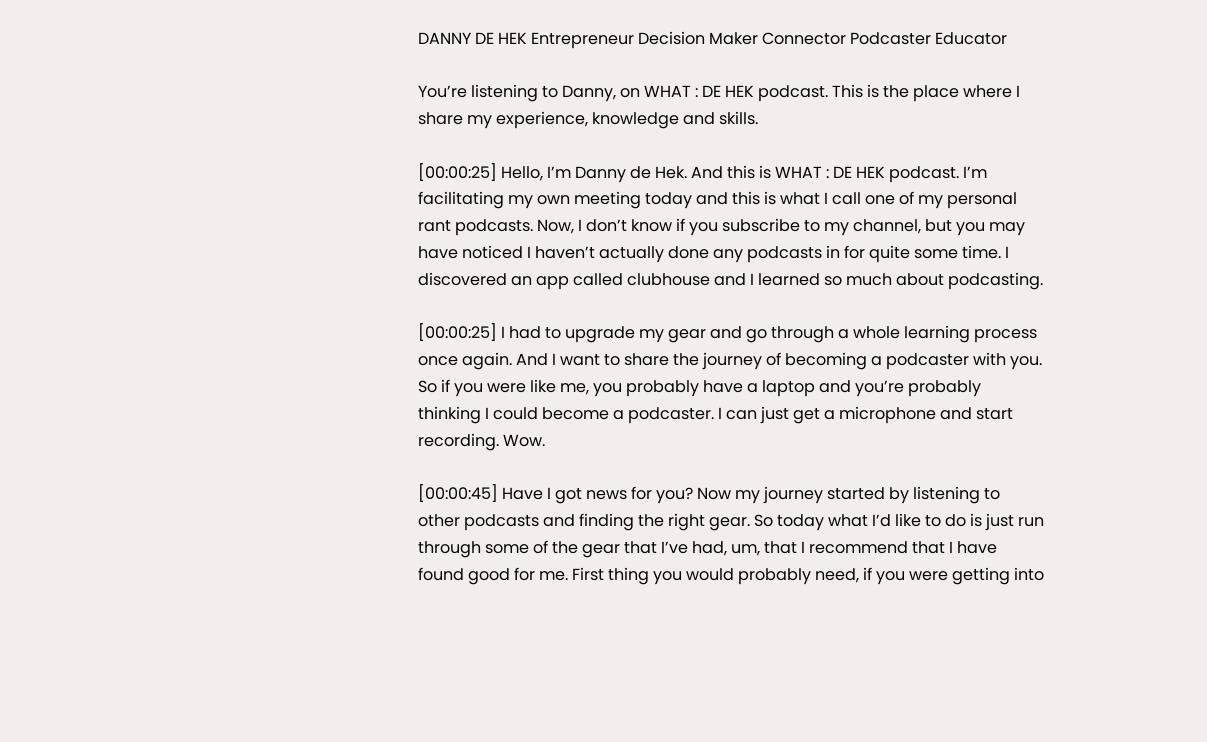DANNY DE HEK Entrepreneur Decision Maker Connector Podcaster Educator

You’re listening to Danny, on WHAT : DE HEK podcast. This is the place where I share my experience, knowledge and skills.

[00:00:25] Hello, I’m Danny de Hek. And this is WHAT : DE HEK podcast. I’m facilitating my own meeting today and this is what I call one of my personal rant podcasts. Now, I don’t know if you subscribe to my channel, but you may have noticed I haven’t actually done any podcasts in for quite some time. I discovered an app called clubhouse and I learned so much about podcasting.

[00:00:25] I had to upgrade my gear and go through a whole learning process once again. And I want to share the journey of becoming a podcaster with you. So if you were like me, you probably have a laptop and you’re probably thinking I could become a podcaster. I can just get a microphone and start recording. Wow.

[00:00:45] Have I got news for you? Now my journey started by listening to other podcasts and finding the right gear. So today what I’d like to do is just run through some of the gear that I’ve had, um, that I recommend that I have found good for me. First thing you would probably need, if you were getting into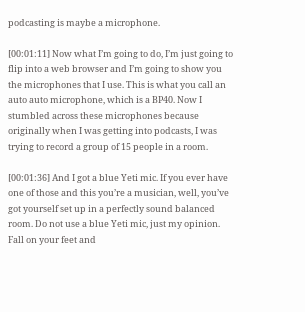podcasting is maybe a microphone.

[00:01:11] Now what I’m going to do, I’m just going to flip into a web browser and I’m going to show you the microphones that I use. This is what you call an auto auto microphone, which is a BP40. Now I stumbled across these microphones because originally when I was getting into podcasts, I was trying to record a group of 15 people in a room.

[00:01:36] And I got a blue Yeti mic. If you ever have one of those and this you’re a musician, well, you’ve got yourself set up in a perfectly sound balanced room. Do not use a blue Yeti mic, just my opinion. Fall on your feet and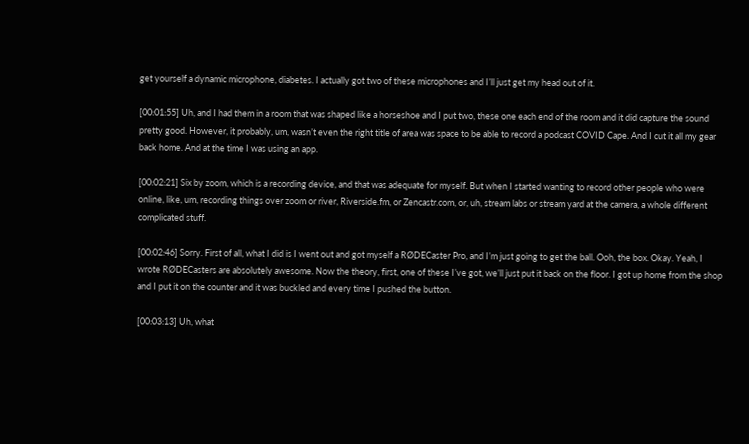get yourself a dynamic microphone, diabetes. I actually got two of these microphones and I’ll just get my head out of it.

[00:01:55] Uh, and I had them in a room that was shaped like a horseshoe and I put two, these one each end of the room and it did capture the sound pretty good. However, it probably, um, wasn’t even the right title of area was space to be able to record a podcast COVID Cape. And I cut it all my gear back home. And at the time I was using an app.

[00:02:21] Six by zoom, which is a recording device, and that was adequate for myself. But when I started wanting to record other people who were online, like, um, recording things over zoom or river, Riverside.fm, or Zencastr.com, or, uh, stream labs or stream yard at the camera, a whole different complicated stuff.

[00:02:46] Sorry. First of all, what I did is I went out and got myself a RØDECaster Pro, and I’m just going to get the ball. Ooh, the box. Okay. Yeah, I wrote RØDECasters are absolutely awesome. Now the theory, first, one of these I’ve got, we’ll just put it back on the floor. I got up home from the shop and I put it on the counter and it was buckled and every time I pushed the button.

[00:03:13] Uh, what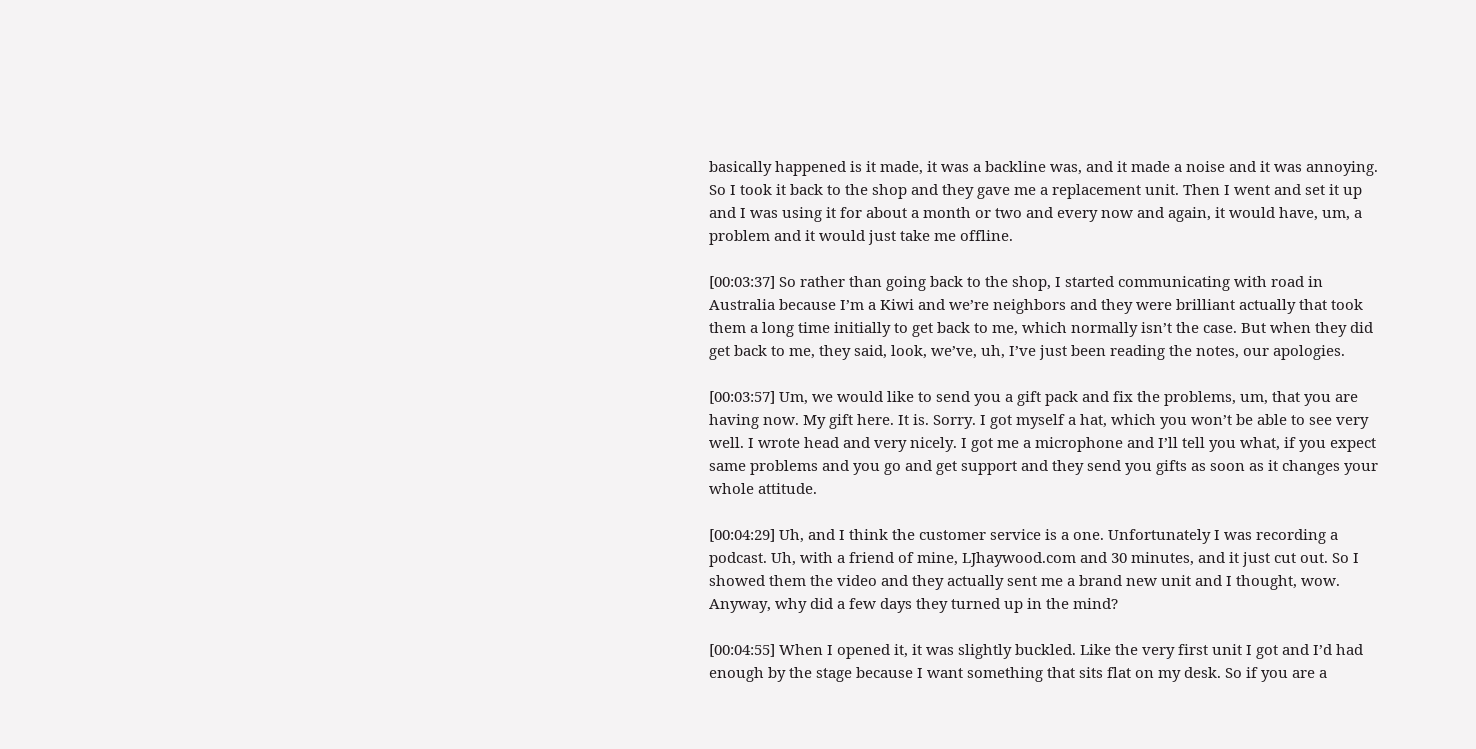basically happened is it made, it was a backline was, and it made a noise and it was annoying. So I took it back to the shop and they gave me a replacement unit. Then I went and set it up and I was using it for about a month or two and every now and again, it would have, um, a problem and it would just take me offline.

[00:03:37] So rather than going back to the shop, I started communicating with road in Australia because I’m a Kiwi and we’re neighbors and they were brilliant actually that took them a long time initially to get back to me, which normally isn’t the case. But when they did get back to me, they said, look, we’ve, uh, I’ve just been reading the notes, our apologies.

[00:03:57] Um, we would like to send you a gift pack and fix the problems, um, that you are having now. My gift here. It is. Sorry. I got myself a hat, which you won’t be able to see very well. I wrote head and very nicely. I got me a microphone and I’ll tell you what, if you expect same problems and you go and get support and they send you gifts as soon as it changes your whole attitude.

[00:04:29] Uh, and I think the customer service is a one. Unfortunately I was recording a podcast. Uh, with a friend of mine, LJhaywood.com and 30 minutes, and it just cut out. So I showed them the video and they actually sent me a brand new unit and I thought, wow. Anyway, why did a few days they turned up in the mind?

[00:04:55] When I opened it, it was slightly buckled. Like the very first unit I got and I’d had enough by the stage because I want something that sits flat on my desk. So if you are a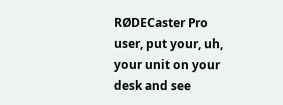RØDECaster Pro user, put your, uh, your unit on your desk and see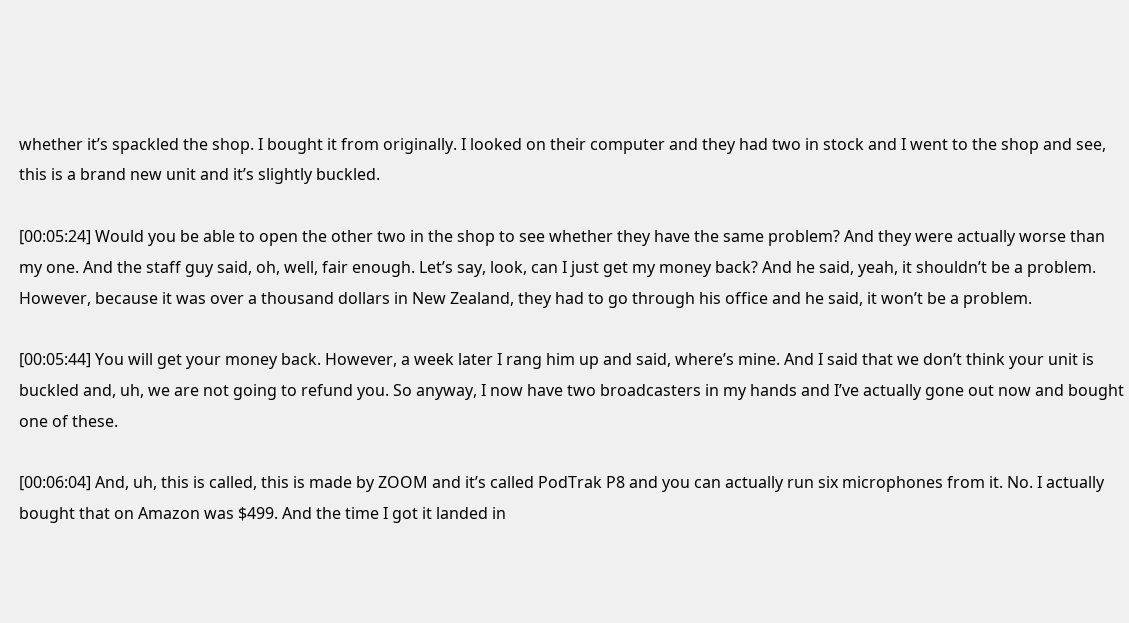whether it’s spackled the shop. I bought it from originally. I looked on their computer and they had two in stock and I went to the shop and see, this is a brand new unit and it’s slightly buckled.

[00:05:24] Would you be able to open the other two in the shop to see whether they have the same problem? And they were actually worse than my one. And the staff guy said, oh, well, fair enough. Let’s say, look, can I just get my money back? And he said, yeah, it shouldn’t be a problem. However, because it was over a thousand dollars in New Zealand, they had to go through his office and he said, it won’t be a problem.

[00:05:44] You will get your money back. However, a week later I rang him up and said, where’s mine. And I said that we don’t think your unit is buckled and, uh, we are not going to refund you. So anyway, I now have two broadcasters in my hands and I’ve actually gone out now and bought one of these.

[00:06:04] And, uh, this is called, this is made by ZOOM and it’s called PodTrak P8 and you can actually run six microphones from it. No. I actually bought that on Amazon was $499. And the time I got it landed in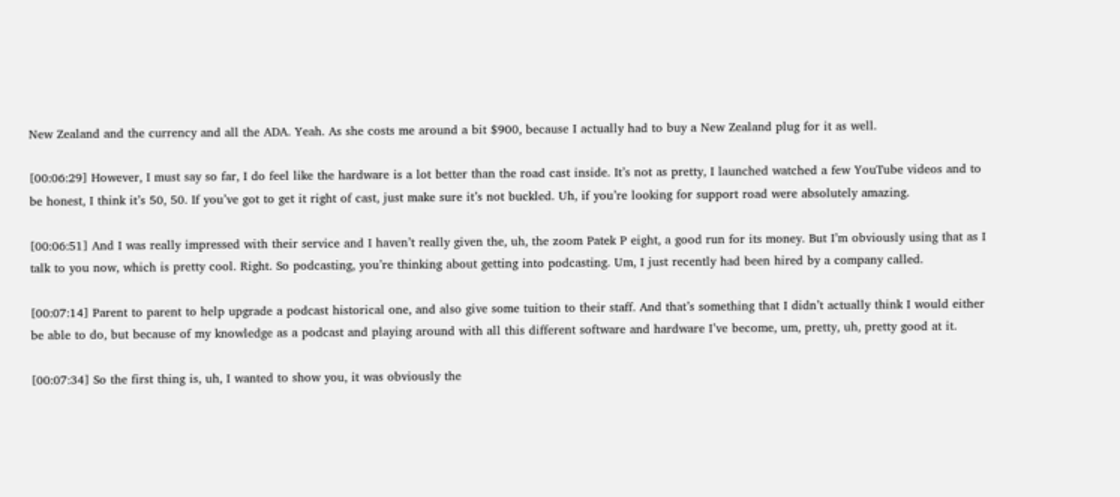New Zealand and the currency and all the ADA. Yeah. As she costs me around a bit $900, because I actually had to buy a New Zealand plug for it as well.

[00:06:29] However, I must say so far, I do feel like the hardware is a lot better than the road cast inside. It’s not as pretty, I launched watched a few YouTube videos and to be honest, I think it’s 50, 50. If you’ve got to get it right of cast, just make sure it’s not buckled. Uh, if you’re looking for support road were absolutely amazing.

[00:06:51] And I was really impressed with their service and I haven’t really given the, uh, the zoom Patek P eight, a good run for its money. But I’m obviously using that as I talk to you now, which is pretty cool. Right. So podcasting, you’re thinking about getting into podcasting. Um, I just recently had been hired by a company called.

[00:07:14] Parent to parent to help upgrade a podcast historical one, and also give some tuition to their staff. And that’s something that I didn’t actually think I would either be able to do, but because of my knowledge as a podcast and playing around with all this different software and hardware I’ve become, um, pretty, uh, pretty good at it.

[00:07:34] So the first thing is, uh, I wanted to show you, it was obviously the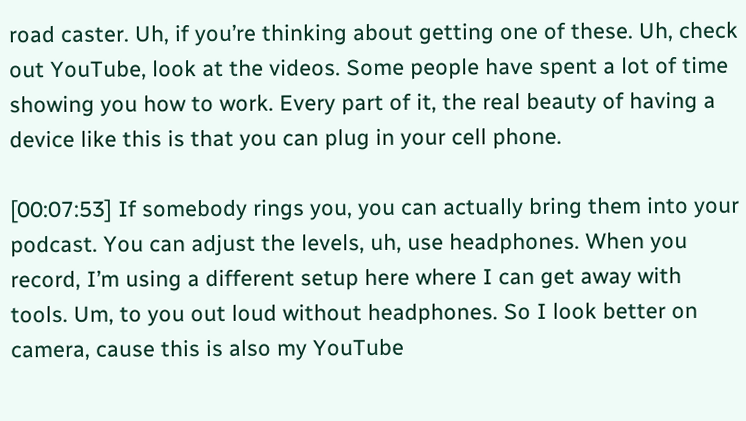road caster. Uh, if you’re thinking about getting one of these. Uh, check out YouTube, look at the videos. Some people have spent a lot of time showing you how to work. Every part of it, the real beauty of having a device like this is that you can plug in your cell phone.

[00:07:53] If somebody rings you, you can actually bring them into your podcast. You can adjust the levels, uh, use headphones. When you record, I’m using a different setup here where I can get away with tools. Um, to you out loud without headphones. So I look better on camera, cause this is also my YouTube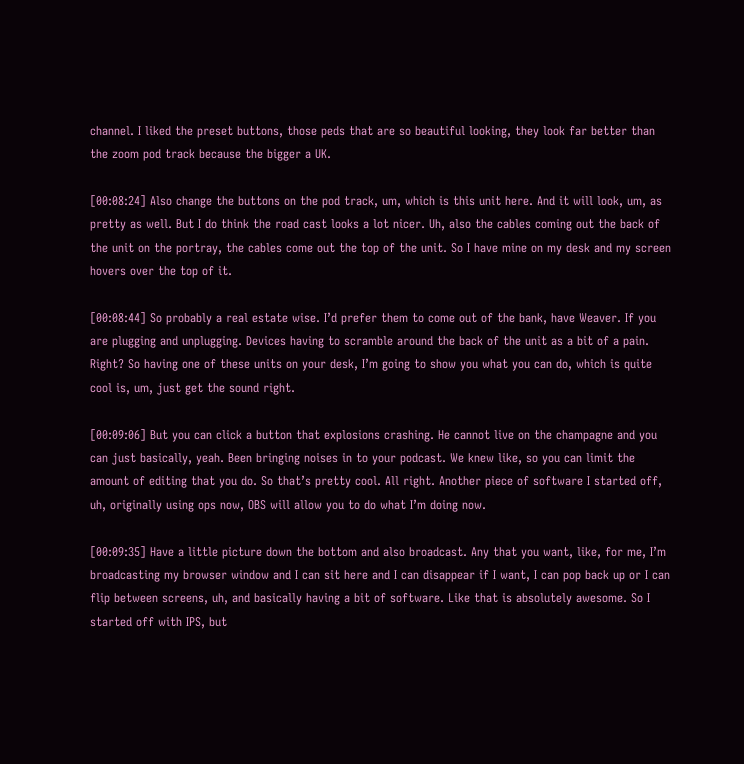channel. I liked the preset buttons, those peds that are so beautiful looking, they look far better than the zoom pod track because the bigger a UK.

[00:08:24] Also change the buttons on the pod track, um, which is this unit here. And it will look, um, as pretty as well. But I do think the road cast looks a lot nicer. Uh, also the cables coming out the back of the unit on the portray, the cables come out the top of the unit. So I have mine on my desk and my screen hovers over the top of it.

[00:08:44] So probably a real estate wise. I’d prefer them to come out of the bank, have Weaver. If you are plugging and unplugging. Devices having to scramble around the back of the unit as a bit of a pain. Right? So having one of these units on your desk, I’m going to show you what you can do, which is quite cool is, um, just get the sound right.

[00:09:06] But you can click a button that explosions crashing. He cannot live on the champagne and you can just basically, yeah. Been bringing noises in to your podcast. We knew like, so you can limit the amount of editing that you do. So that’s pretty cool. All right. Another piece of software I started off, uh, originally using ops now, OBS will allow you to do what I’m doing now.

[00:09:35] Have a little picture down the bottom and also broadcast. Any that you want, like, for me, I’m broadcasting my browser window and I can sit here and I can disappear if I want, I can pop back up or I can flip between screens, uh, and basically having a bit of software. Like that is absolutely awesome. So I started off with IPS, but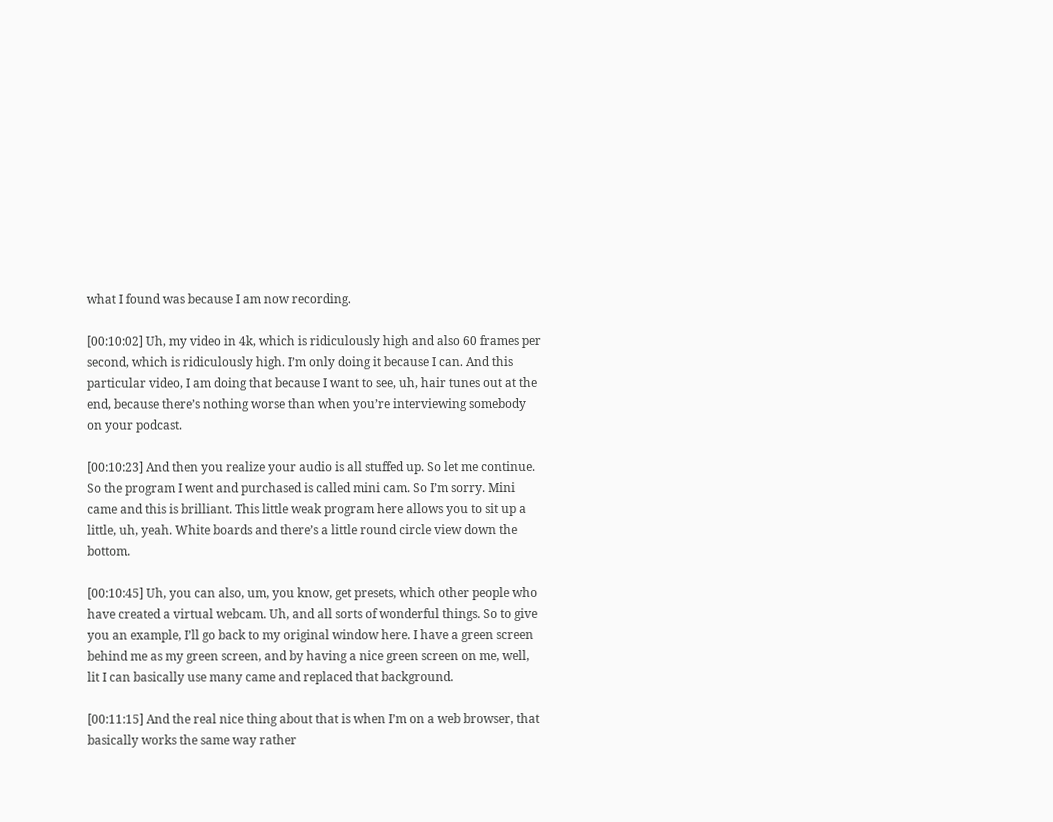what I found was because I am now recording.

[00:10:02] Uh, my video in 4k, which is ridiculously high and also 60 frames per second, which is ridiculously high. I’m only doing it because I can. And this particular video, I am doing that because I want to see, uh, hair tunes out at the end, because there’s nothing worse than when you’re interviewing somebody on your podcast.

[00:10:23] And then you realize your audio is all stuffed up. So let me continue. So the program I went and purchased is called mini cam. So I’m sorry. Mini came and this is brilliant. This little weak program here allows you to sit up a little, uh, yeah. White boards and there’s a little round circle view down the bottom.

[00:10:45] Uh, you can also, um, you know, get presets, which other people who have created a virtual webcam. Uh, and all sorts of wonderful things. So to give you an example, I’ll go back to my original window here. I have a green screen behind me as my green screen, and by having a nice green screen on me, well, lit I can basically use many came and replaced that background.

[00:11:15] And the real nice thing about that is when I’m on a web browser, that basically works the same way rather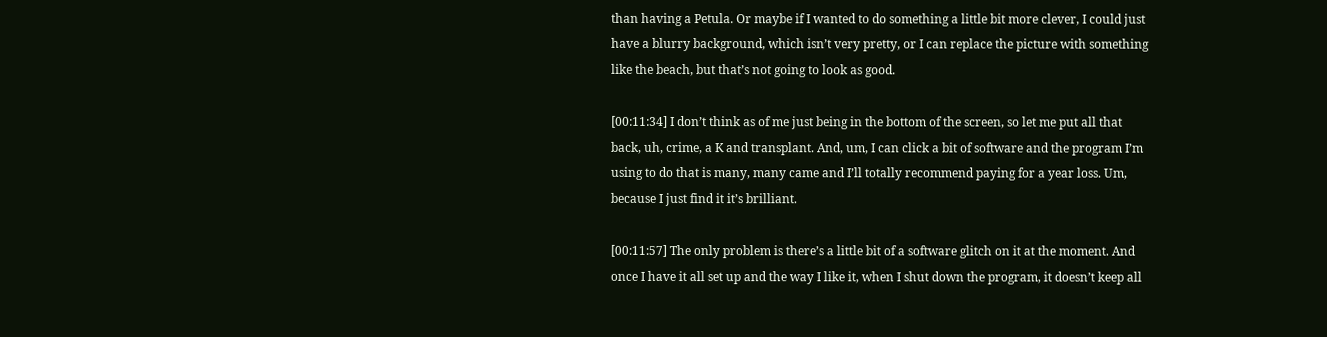than having a Petula. Or maybe if I wanted to do something a little bit more clever, I could just have a blurry background, which isn’t very pretty, or I can replace the picture with something like the beach, but that’s not going to look as good.

[00:11:34] I don’t think as of me just being in the bottom of the screen, so let me put all that back, uh, crime, a K and transplant. And, um, I can click a bit of software and the program I’m using to do that is many, many came and I’ll totally recommend paying for a year loss. Um, because I just find it it’s brilliant.

[00:11:57] The only problem is there’s a little bit of a software glitch on it at the moment. And once I have it all set up and the way I like it, when I shut down the program, it doesn’t keep all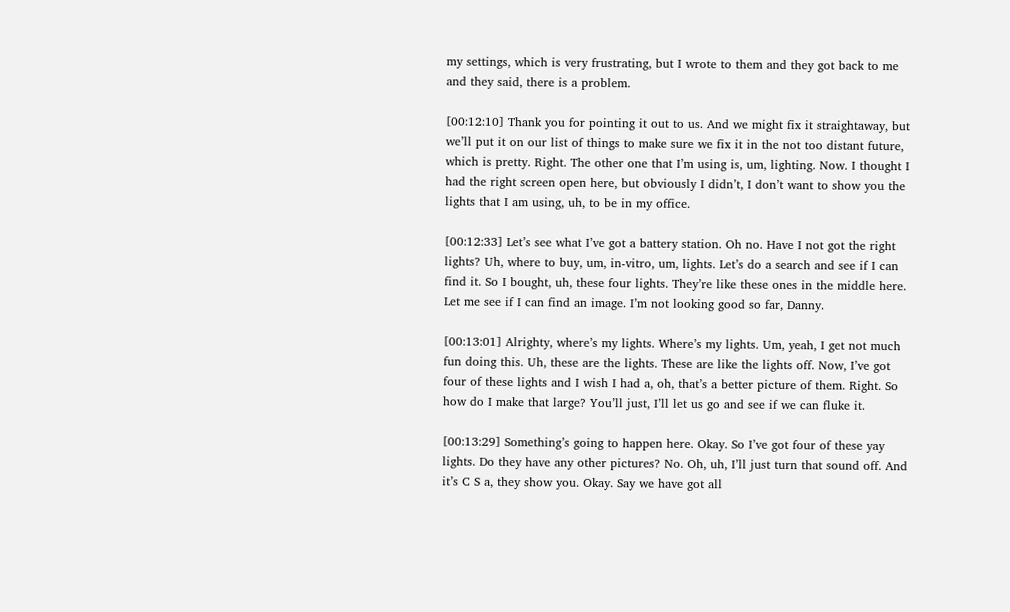my settings, which is very frustrating, but I wrote to them and they got back to me and they said, there is a problem.

[00:12:10] Thank you for pointing it out to us. And we might fix it straightaway, but we’ll put it on our list of things to make sure we fix it in the not too distant future, which is pretty. Right. The other one that I’m using is, um, lighting. Now. I thought I had the right screen open here, but obviously I didn’t, I don’t want to show you the lights that I am using, uh, to be in my office.

[00:12:33] Let’s see what I’ve got a battery station. Oh no. Have I not got the right lights? Uh, where to buy, um, in-vitro, um, lights. Let’s do a search and see if I can find it. So I bought, uh, these four lights. They’re like these ones in the middle here. Let me see if I can find an image. I’m not looking good so far, Danny.

[00:13:01] Alrighty, where’s my lights. Where’s my lights. Um, yeah, I get not much fun doing this. Uh, these are the lights. These are like the lights off. Now, I’ve got four of these lights and I wish I had a, oh, that’s a better picture of them. Right. So how do I make that large? You’ll just, I’ll let us go and see if we can fluke it.

[00:13:29] Something’s going to happen here. Okay. So I’ve got four of these yay lights. Do they have any other pictures? No. Oh, uh, I’ll just turn that sound off. And it’s C S a, they show you. Okay. Say we have got all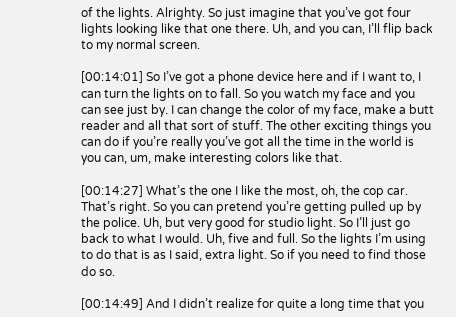of the lights. Alrighty. So just imagine that you’ve got four lights looking like that one there. Uh, and you can, I’ll flip back to my normal screen.

[00:14:01] So I’ve got a phone device here and if I want to, I can turn the lights on to fall. So you watch my face and you can see just by. I can change the color of my face, make a butt reader and all that sort of stuff. The other exciting things you can do if you’re really you’ve got all the time in the world is you can, um, make interesting colors like that.

[00:14:27] What’s the one I like the most, oh, the cop car. That’s right. So you can pretend you’re getting pulled up by the police. Uh, but very good for studio light. So I’ll just go back to what I would. Uh, five and full. So the lights I’m using to do that is as I said, extra light. So if you need to find those do so.

[00:14:49] And I didn’t realize for quite a long time that you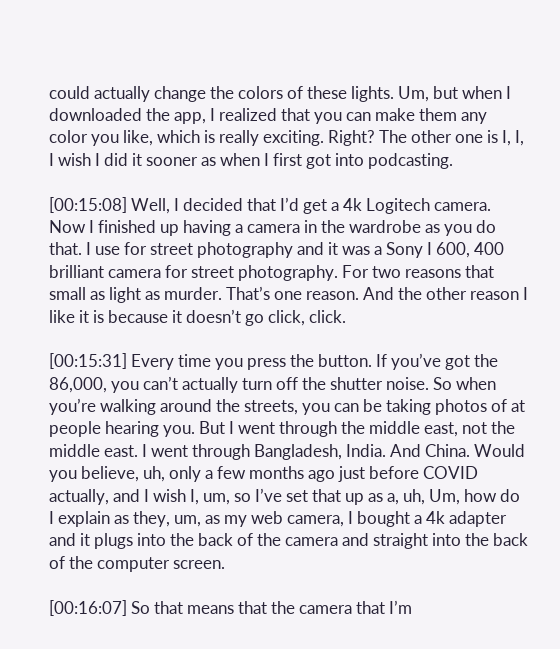could actually change the colors of these lights. Um, but when I downloaded the app, I realized that you can make them any color you like, which is really exciting. Right? The other one is I, I, I wish I did it sooner as when I first got into podcasting.

[00:15:08] Well, I decided that I’d get a 4k Logitech camera. Now I finished up having a camera in the wardrobe as you do that. I use for street photography and it was a Sony I 600, 400 brilliant camera for street photography. For two reasons that small as light as murder. That’s one reason. And the other reason I like it is because it doesn’t go click, click.

[00:15:31] Every time you press the button. If you’ve got the 86,000, you can’t actually turn off the shutter noise. So when you’re walking around the streets, you can be taking photos of at people hearing you. But I went through the middle east, not the middle east. I went through Bangladesh, India. And China. Would you believe, uh, only a few months ago just before COVID actually, and I wish I, um, so I’ve set that up as a, uh, Um, how do I explain as they, um, as my web camera, I bought a 4k adapter and it plugs into the back of the camera and straight into the back of the computer screen.

[00:16:07] So that means that the camera that I’m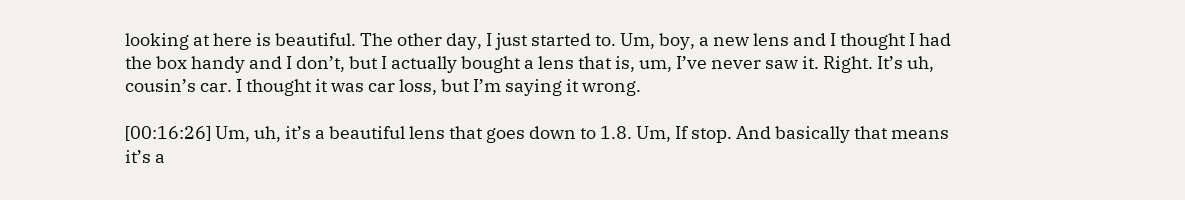looking at here is beautiful. The other day, I just started to. Um, boy, a new lens and I thought I had the box handy and I don’t, but I actually bought a lens that is, um, I’ve never saw it. Right. It’s uh, cousin’s car. I thought it was car loss, but I’m saying it wrong.

[00:16:26] Um, uh, it’s a beautiful lens that goes down to 1.8. Um, If stop. And basically that means it’s a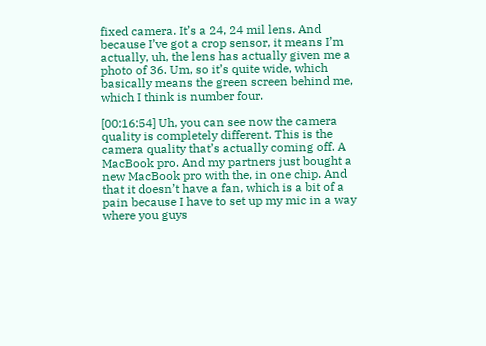fixed camera. It’s a 24, 24 mil lens. And because I’ve got a crop sensor, it means I’m actually, uh, the lens has actually given me a photo of 36. Um, so it’s quite wide, which basically means the green screen behind me, which I think is number four.

[00:16:54] Uh, you can see now the camera quality is completely different. This is the camera quality that’s actually coming off. A MacBook pro. And my partners just bought a new MacBook pro with the, in one chip. And that it doesn’t have a fan, which is a bit of a pain because I have to set up my mic in a way where you guys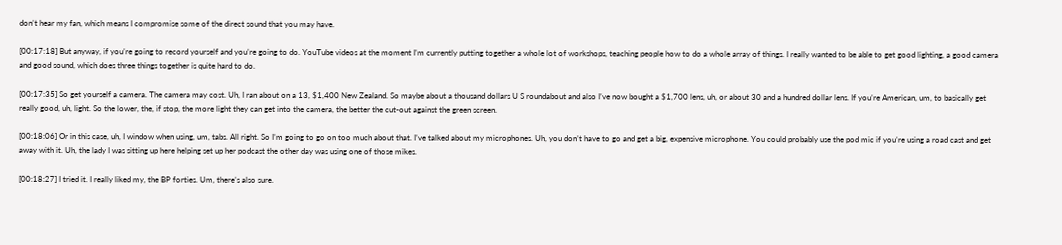don’t hear my fan, which means I compromise some of the direct sound that you may have.

[00:17:18] But anyway, if you’re going to record yourself and you’re going to do. YouTube videos at the moment I’m currently putting together a whole lot of workshops, teaching people how to do a whole array of things. I really wanted to be able to get good lighting, a good camera and good sound, which does three things together is quite hard to do.

[00:17:35] So get yourself a camera. The camera may cost. Uh, I ran about on a 13, $1,400 New Zealand. So maybe about a thousand dollars U S roundabout and also I’ve now bought a $1,700 lens, uh, or about 30 and a hundred dollar lens. If you’re American, um, to basically get really good, uh, light. So the lower, the, if stop, the more light they can get into the camera, the better the cut-out against the green screen.

[00:18:06] Or in this case, uh, I window when using, um, tabs. All right. So I’m going to go on too much about that. I’ve talked about my microphones. Uh, you don’t have to go and get a big, expensive microphone. You could probably use the pod mic if you’re using a road cast and get away with it. Uh, the lady I was sitting up here helping set up her podcast the other day was using one of those mikes.

[00:18:27] I tried it. I really liked my, the BP forties. Um, there’s also sure.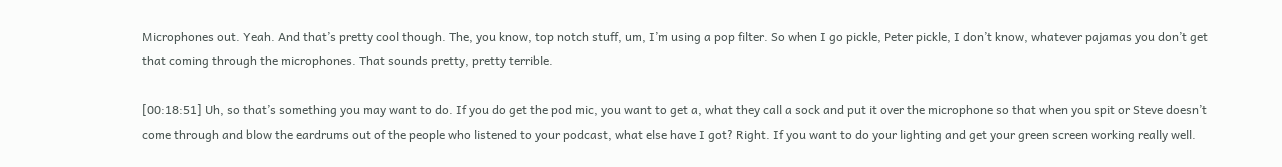Microphones out. Yeah. And that’s pretty cool though. The, you know, top notch stuff, um, I’m using a pop filter. So when I go pickle, Peter pickle, I don’t know, whatever pajamas you don’t get that coming through the microphones. That sounds pretty, pretty terrible.

[00:18:51] Uh, so that’s something you may want to do. If you do get the pod mic, you want to get a, what they call a sock and put it over the microphone so that when you spit or Steve doesn’t come through and blow the eardrums out of the people who listened to your podcast, what else have I got? Right. If you want to do your lighting and get your green screen working really well.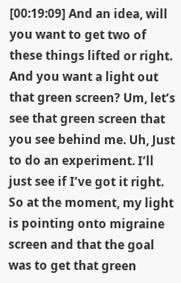[00:19:09] And an idea, will you want to get two of these things lifted or right. And you want a light out that green screen? Um, let’s see that green screen that you see behind me. Uh, Just to do an experiment. I’ll just see if I’ve got it right. So at the moment, my light is pointing onto migraine screen and that the goal was to get that green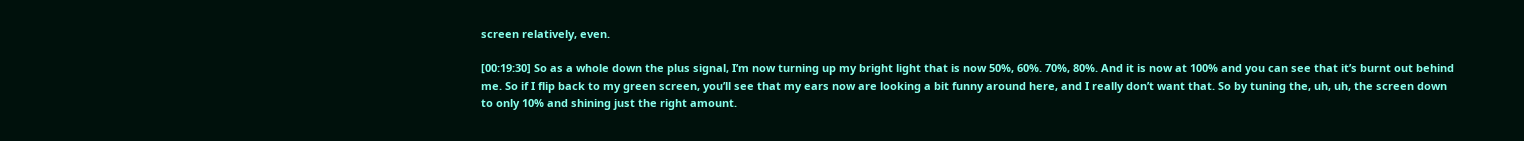screen relatively, even.

[00:19:30] So as a whole down the plus signal, I’m now turning up my bright light that is now 50%, 60%. 70%, 80%. And it is now at 100% and you can see that it’s burnt out behind me. So if I flip back to my green screen, you’ll see that my ears now are looking a bit funny around here, and I really don’t want that. So by tuning the, uh, uh, the screen down to only 10% and shining just the right amount.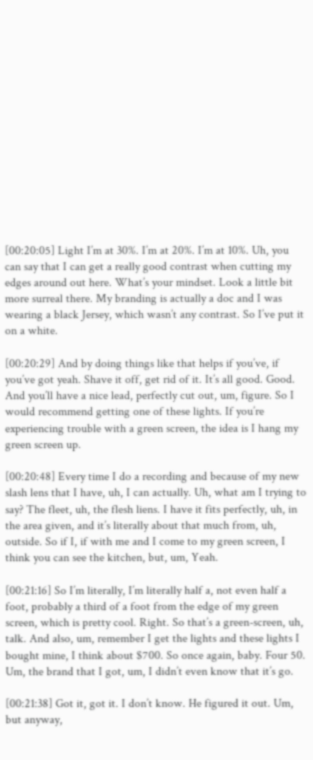[00:20:05] Light I’m at 30%. I’m at 20%. I’m at 10%. Uh, you can say that I can get a really good contrast when cutting my edges around out here. What’s your mindset. Look a little bit more surreal there. My branding is actually a doc and I was wearing a black Jersey, which wasn’t any contrast. So I’ve put it on a white.

[00:20:29] And by doing things like that helps if you’ve, if you’ve got yeah. Shave it off, get rid of it. It’s all good. Good. And you’ll have a nice lead, perfectly cut out, um, figure. So I would recommend getting one of these lights. If you’re experiencing trouble with a green screen, the idea is I hang my green screen up.

[00:20:48] Every time I do a recording and because of my new slash lens that I have, uh, I can actually. Uh, what am I trying to say? The fleet, uh, the flesh liens. I have it fits perfectly, uh, in the area given, and it’s literally about that much from, uh, outside. So if I, if with me and I come to my green screen, I think you can see the kitchen, but, um, Yeah.

[00:21:16] So I’m literally, I’m literally half a, not even half a foot, probably a third of a foot from the edge of my green screen, which is pretty cool. Right. So that’s a green-screen, uh, talk. And also, um, remember I get the lights and these lights I bought mine, I think about $700. So once again, baby. Four 50. Um, the brand that I got, um, I didn’t even know that it’s go.

[00:21:38] Got it, got it. I don’t know. He figured it out. Um, but anyway,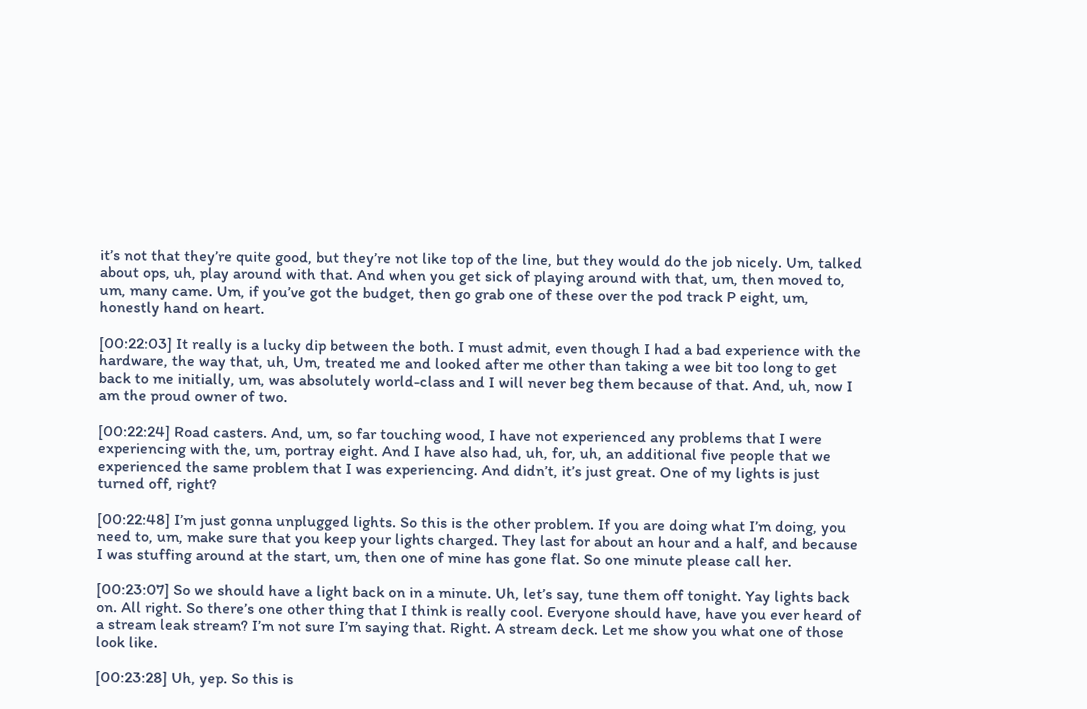it’s not that they’re quite good, but they’re not like top of the line, but they would do the job nicely. Um, talked about ops, uh, play around with that. And when you get sick of playing around with that, um, then moved to, um, many came. Um, if you’ve got the budget, then go grab one of these over the pod track P eight, um, honestly hand on heart.

[00:22:03] It really is a lucky dip between the both. I must admit, even though I had a bad experience with the hardware, the way that, uh, Um, treated me and looked after me other than taking a wee bit too long to get back to me initially, um, was absolutely world-class and I will never beg them because of that. And, uh, now I am the proud owner of two.

[00:22:24] Road casters. And, um, so far touching wood, I have not experienced any problems that I were experiencing with the, um, portray eight. And I have also had, uh, for, uh, an additional five people that we experienced the same problem that I was experiencing. And didn’t, it’s just great. One of my lights is just turned off, right?

[00:22:48] I’m just gonna unplugged lights. So this is the other problem. If you are doing what I’m doing, you need to, um, make sure that you keep your lights charged. They last for about an hour and a half, and because I was stuffing around at the start, um, then one of mine has gone flat. So one minute please call her.

[00:23:07] So we should have a light back on in a minute. Uh, let’s say, tune them off tonight. Yay lights back on. All right. So there’s one other thing that I think is really cool. Everyone should have, have you ever heard of a stream leak stream? I’m not sure I’m saying that. Right. A stream deck. Let me show you what one of those look like.

[00:23:28] Uh, yep. So this is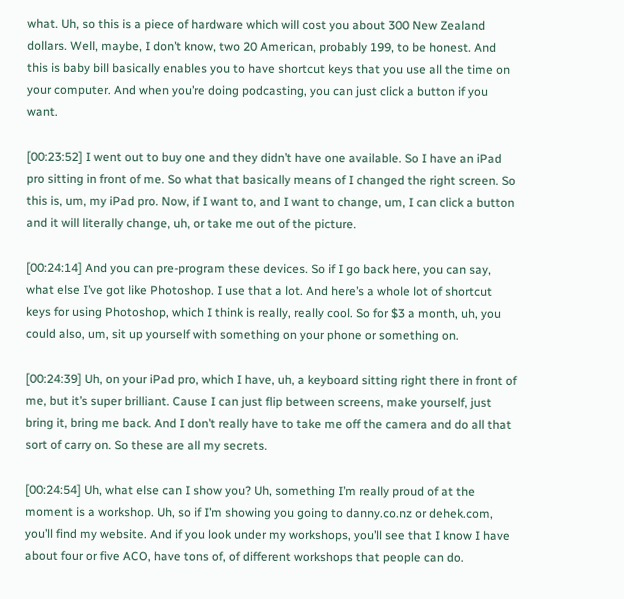what. Uh, so this is a piece of hardware which will cost you about 300 New Zealand dollars. Well, maybe, I don’t know, two 20 American, probably 199, to be honest. And this is baby bill basically enables you to have shortcut keys that you use all the time on your computer. And when you’re doing podcasting, you can just click a button if you want.

[00:23:52] I went out to buy one and they didn’t have one available. So I have an iPad pro sitting in front of me. So what that basically means of I changed the right screen. So this is, um, my iPad pro. Now, if I want to, and I want to change, um, I can click a button and it will literally change, uh, or take me out of the picture.

[00:24:14] And you can pre-program these devices. So if I go back here, you can say, what else I’ve got like Photoshop. I use that a lot. And here’s a whole lot of shortcut keys for using Photoshop, which I think is really, really cool. So for $3 a month, uh, you could also, um, sit up yourself with something on your phone or something on.

[00:24:39] Uh, on your iPad pro, which I have, uh, a keyboard sitting right there in front of me, but it’s super brilliant. Cause I can just flip between screens, make yourself, just bring it, bring me back. And I don’t really have to take me off the camera and do all that sort of carry on. So these are all my secrets.

[00:24:54] Uh, what else can I show you? Uh, something I’m really proud of at the moment is a workshop. Uh, so if I’m showing you going to danny.co.nz or dehek.com, you’ll find my website. And if you look under my workshops, you’ll see that I know I have about four or five ACO, have tons of, of different workshops that people can do.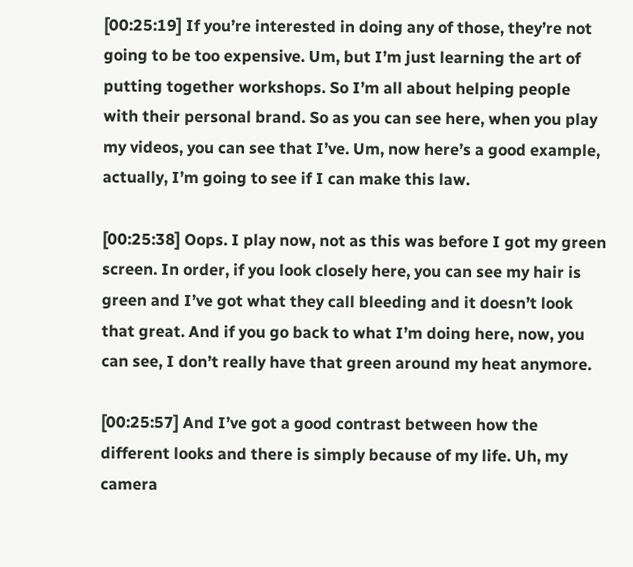[00:25:19] If you’re interested in doing any of those, they’re not going to be too expensive. Um, but I’m just learning the art of putting together workshops. So I’m all about helping people with their personal brand. So as you can see here, when you play my videos, you can see that I’ve. Um, now here’s a good example, actually, I’m going to see if I can make this law.

[00:25:38] Oops. I play now, not as this was before I got my green screen. In order, if you look closely here, you can see my hair is green and I’ve got what they call bleeding and it doesn’t look that great. And if you go back to what I’m doing here, now, you can see, I don’t really have that green around my heat anymore.

[00:25:57] And I’ve got a good contrast between how the different looks and there is simply because of my life. Uh, my camera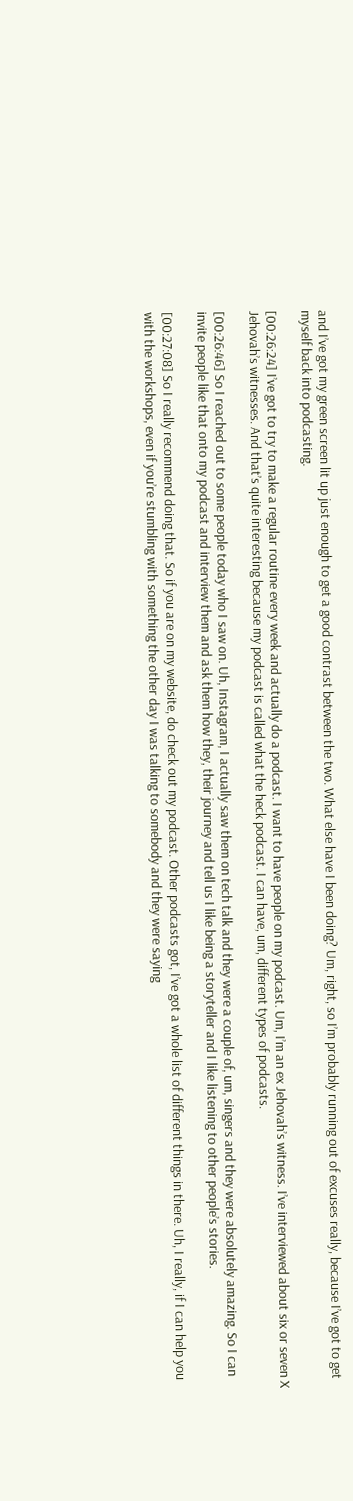and I’ve got my green screen lit up just enough to get a good contrast between the two. What else have I been doing? Um, right, so I’m probably running out of excuses really, because I’ve got to get myself back into podcasting.

[00:26:24] I’ve got to try to make a regular routine every week and actually do a podcast. I want to have people on my podcast. Um, I’m an ex Jehovah’s witness. I’ve interviewed about six or seven X Jehovah’s witnesses. And that’s quite interesting because my podcast is called what the heck podcast. I can have, um, different types of podcasts.

[00:26:46] So I reached out to some people today who I saw on. Uh, Instagram, I actually saw them on tech talk and they were a couple of, um, singers and they were absolutely amazing. So I can invite people like that onto my podcast and interview them and ask them how they, their journey and tell us I like being a storyteller and I like listening to other people’s stories.

[00:27:08] So I really recommend doing that. So if you are on my website, do check out my podcast. Other podcasts got, I’ve got a whole list of different things in there. Uh, I really, if I can help you with the workshops, even if you’re stumbling with something the other day I was talking to somebody and they were saying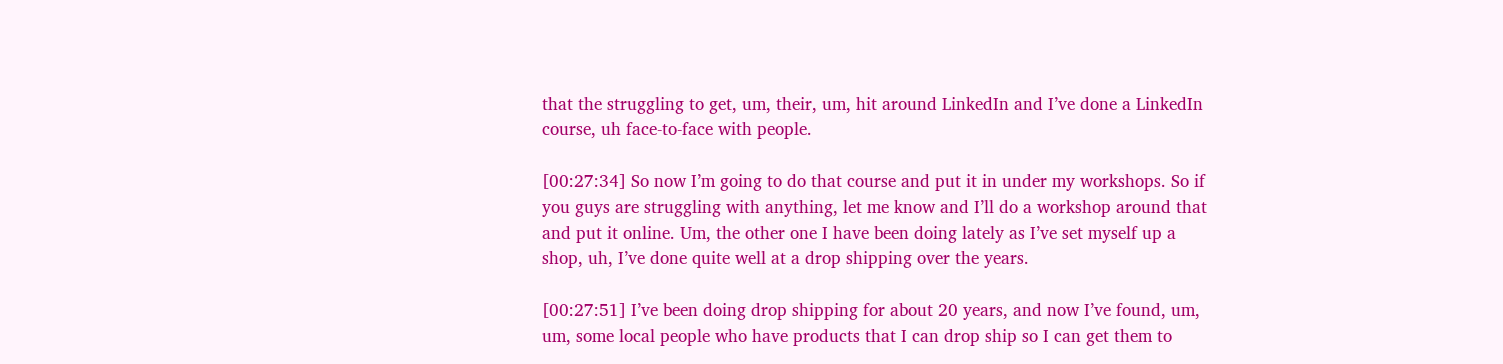that the struggling to get, um, their, um, hit around LinkedIn and I’ve done a LinkedIn course, uh face-to-face with people.

[00:27:34] So now I’m going to do that course and put it in under my workshops. So if you guys are struggling with anything, let me know and I’ll do a workshop around that and put it online. Um, the other one I have been doing lately as I’ve set myself up a shop, uh, I’ve done quite well at a drop shipping over the years.

[00:27:51] I’ve been doing drop shipping for about 20 years, and now I’ve found, um, um, some local people who have products that I can drop ship so I can get them to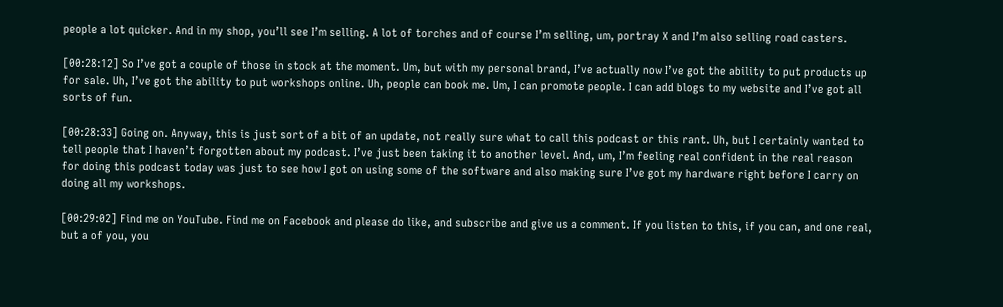people a lot quicker. And in my shop, you’ll see I’m selling. A lot of torches and of course I’m selling, um, portray X and I’m also selling road casters.

[00:28:12] So I’ve got a couple of those in stock at the moment. Um, but with my personal brand, I’ve actually now I’ve got the ability to put products up for sale. Uh, I’ve got the ability to put workshops online. Uh, people can book me. Um, I can promote people. I can add blogs to my website and I’ve got all sorts of fun.

[00:28:33] Going on. Anyway, this is just sort of a bit of an update, not really sure what to call this podcast or this rant. Uh, but I certainly wanted to tell people that I haven’t forgotten about my podcast. I’ve just been taking it to another level. And, um, I’m feeling real confident in the real reason for doing this podcast today was just to see how I got on using some of the software and also making sure I’ve got my hardware right before I carry on doing all my workshops.

[00:29:02] Find me on YouTube. Find me on Facebook and please do like, and subscribe and give us a comment. If you listen to this, if you can, and one real, but a of you, you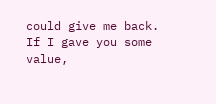could give me back. If I gave you some value,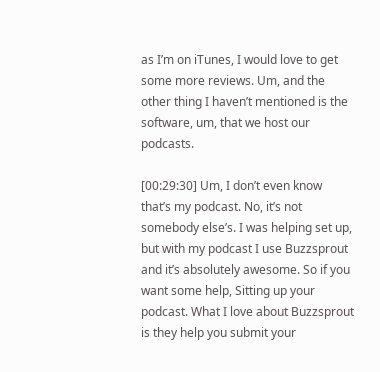as I’m on iTunes, I would love to get some more reviews. Um, and the other thing I haven’t mentioned is the software, um, that we host our podcasts.

[00:29:30] Um, I don’t even know that’s my podcast. No, it’s not somebody else’s. I was helping set up, but with my podcast I use Buzzsprout and it’s absolutely awesome. So if you want some help, Sitting up your podcast. What I love about Buzzsprout is they help you submit your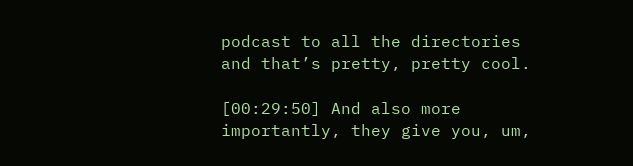podcast to all the directories and that’s pretty, pretty cool.

[00:29:50] And also more importantly, they give you, um,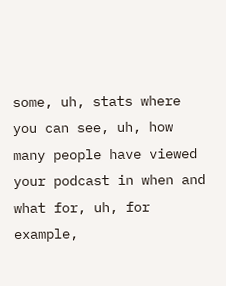some, uh, stats where you can see, uh, how many people have viewed your podcast in when and what for, uh, for example,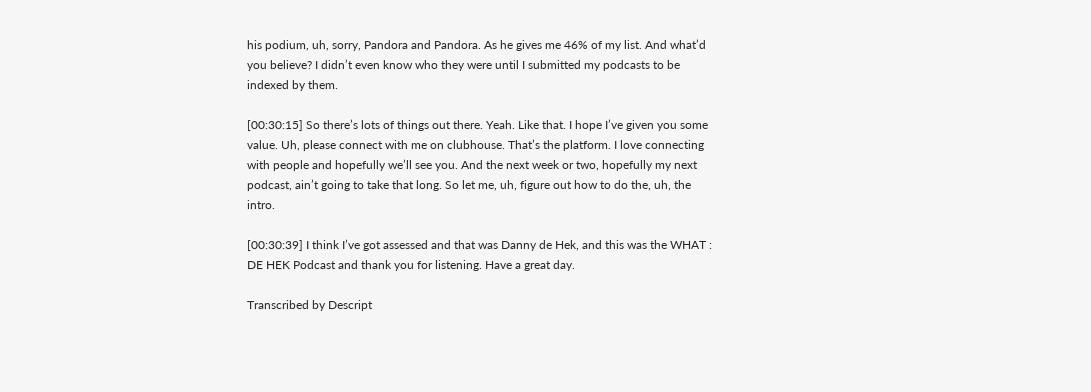his podium, uh, sorry, Pandora and Pandora. As he gives me 46% of my list. And what’d you believe? I didn’t even know who they were until I submitted my podcasts to be indexed by them.

[00:30:15] So there’s lots of things out there. Yeah. Like that. I hope I’ve given you some value. Uh, please connect with me on clubhouse. That’s the platform. I love connecting with people and hopefully we’ll see you. And the next week or two, hopefully my next podcast, ain’t going to take that long. So let me, uh, figure out how to do the, uh, the intro.

[00:30:39] I think I’ve got assessed and that was Danny de Hek, and this was the WHAT : DE HEK Podcast and thank you for listening. Have a great day.

Transcribed by Descript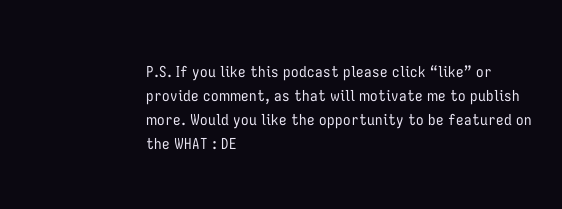P.S. If you like this podcast please click “like” or provide comment, as that will motivate me to publish more. Would you like the opportunity to be featured on the WHAT : DE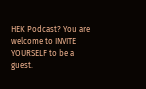HEK Podcast? You are welcome to INVITE YOURSELF to be a guest.